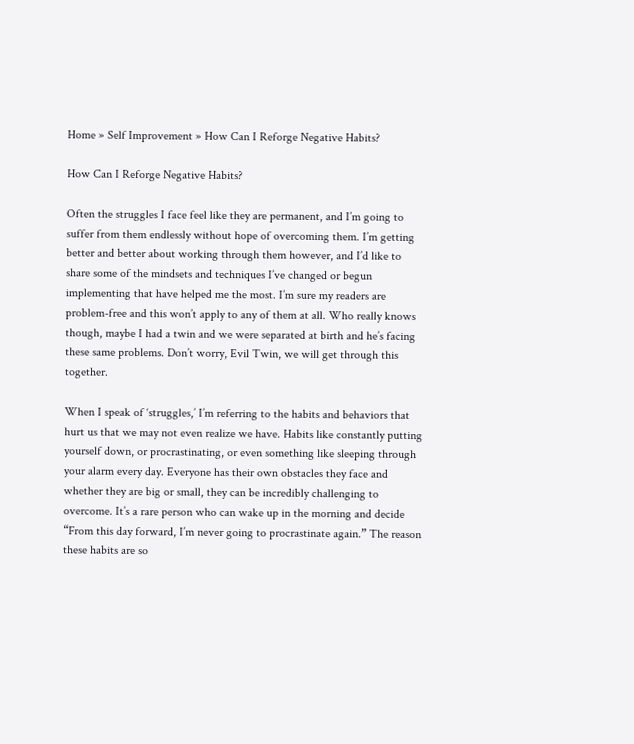Home » Self Improvement » How Can I Reforge Negative Habits?

How Can I Reforge Negative Habits?

Often the struggles I face feel like they are permanent, and I’m going to suffer from them endlessly without hope of overcoming them. I’m getting better and better about working through them however, and I’d like to share some of the mindsets and techniques I’ve changed or begun implementing that have helped me the most. I’m sure my readers are problem-free and this won’t apply to any of them at all. Who really knows though, maybe I had a twin and we were separated at birth and he’s facing these same problems. Don’t worry, Evil Twin, we will get through this together.

When I speak of ‘struggles,’ I’m referring to the habits and behaviors that hurt us that we may not even realize we have. Habits like constantly putting yourself down, or procrastinating, or even something like sleeping through your alarm every day. Everyone has their own obstacles they face and whether they are big or small, they can be incredibly challenging to overcome. It’s a rare person who can wake up in the morning and decide “From this day forward, I’m never going to procrastinate again.” The reason these habits are so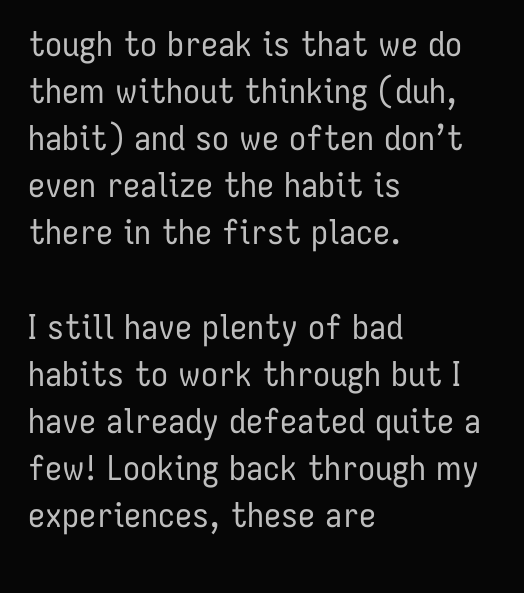tough to break is that we do them without thinking (duh, habit) and so we often don’t even realize the habit is there in the first place.

I still have plenty of bad habits to work through but I have already defeated quite a few! Looking back through my experiences, these are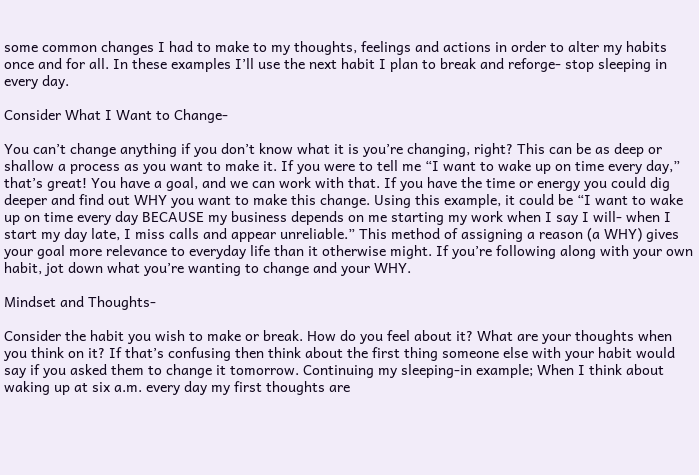some common changes I had to make to my thoughts, feelings and actions in order to alter my habits once and for all. In these examples I’ll use the next habit I plan to break and reforge- stop sleeping in every day.

Consider What I Want to Change-

You can’t change anything if you don’t know what it is you’re changing, right? This can be as deep or shallow a process as you want to make it. If you were to tell me “I want to wake up on time every day,” that’s great! You have a goal, and we can work with that. If you have the time or energy you could dig deeper and find out WHY you want to make this change. Using this example, it could be “I want to wake up on time every day BECAUSE my business depends on me starting my work when I say I will- when I start my day late, I miss calls and appear unreliable.” This method of assigning a reason (a WHY) gives your goal more relevance to everyday life than it otherwise might. If you’re following along with your own habit, jot down what you’re wanting to change and your WHY.

Mindset and Thoughts-

Consider the habit you wish to make or break. How do you feel about it? What are your thoughts when you think on it? If that’s confusing then think about the first thing someone else with your habit would say if you asked them to change it tomorrow. Continuing my sleeping-in example; When I think about waking up at six a.m. every day my first thoughts are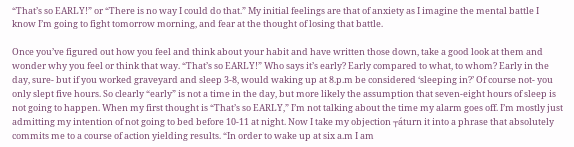“That’s so EARLY!” or “There is no way I could do that.” My initial feelings are that of anxiety as I imagine the mental battle I know I’m going to fight tomorrow morning, and fear at the thought of losing that battle.

Once you’ve figured out how you feel and think about your habit and have written those down, take a good look at them and wonder why you feel or think that way. “That’s so EARLY!” Who says it’s early? Early compared to what, to whom? Early in the day, sure- but if you worked graveyard and sleep 3-8, would waking up at 8.p.m be considered ‘sleeping in?’ Of course not- you only slept five hours. So clearly “early” is not a time in the day, but more likely the assumption that seven-eight hours of sleep is not going to happen. When my first thought is “That’s so EARLY,” I’m not talking about the time my alarm goes off. I’m mostly just admitting my intention of not going to bed before 10-11 at night. Now I take my objection ┬áturn it into a phrase that absolutely commits me to a course of action yielding results. “In order to wake up at six a.m I am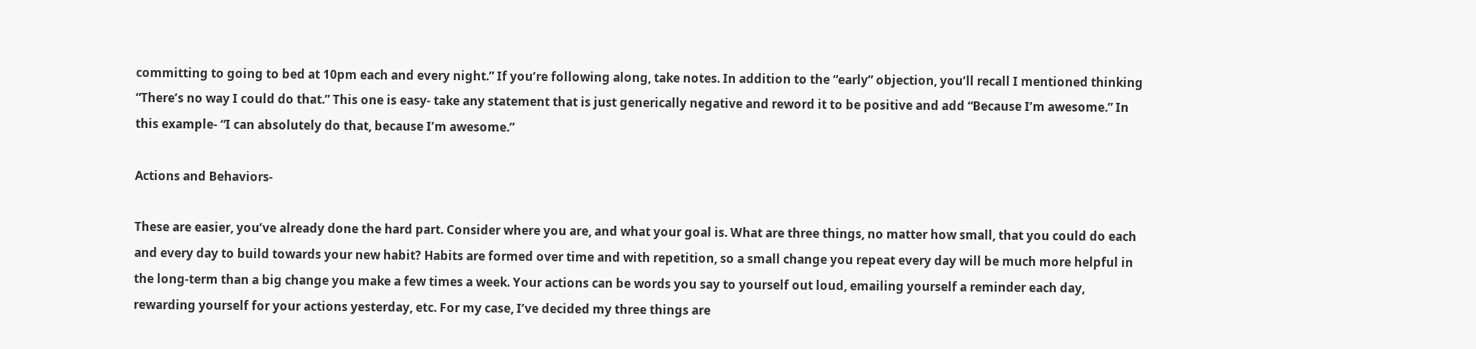committing to going to bed at 10pm each and every night.” If you’re following along, take notes. In addition to the “early” objection, you’ll recall I mentioned thinking “There’s no way I could do that.” This one is easy- take any statement that is just generically negative and reword it to be positive and add “Because I’m awesome.” In this example- “I can absolutely do that, because I’m awesome.”

Actions and Behaviors-

These are easier, you’ve already done the hard part. Consider where you are, and what your goal is. What are three things, no matter how small, that you could do each and every day to build towards your new habit? Habits are formed over time and with repetition, so a small change you repeat every day will be much more helpful in the long-term than a big change you make a few times a week. Your actions can be words you say to yourself out loud, emailing yourself a reminder each day, rewarding yourself for your actions yesterday, etc. For my case, I’ve decided my three things are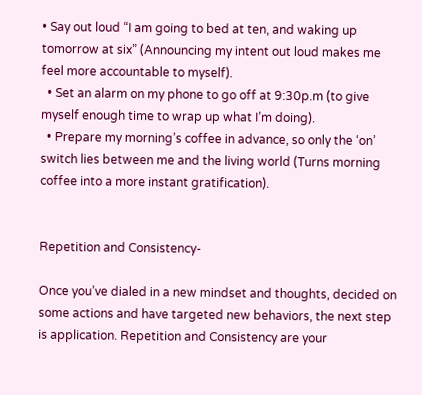• Say out loud “I am going to bed at ten, and waking up tomorrow at six” (Announcing my intent out loud makes me feel more accountable to myself).
  • Set an alarm on my phone to go off at 9:30p.m (to give myself enough time to wrap up what I’m doing).
  • Prepare my morning’s coffee in advance, so only the ‘on’ switch lies between me and the living world (Turns morning coffee into a more instant gratification).


Repetition and Consistency-

Once you’ve dialed in a new mindset and thoughts, decided on some actions and have targeted new behaviors, the next step is application. Repetition and Consistency are your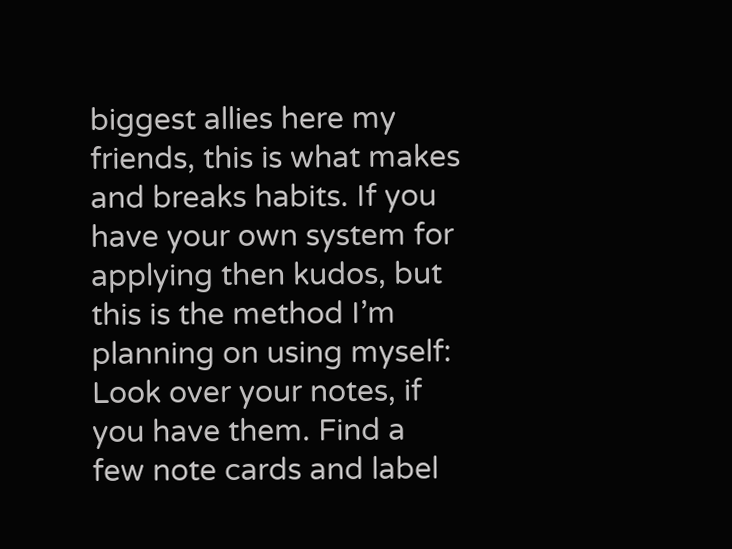biggest allies here my friends, this is what makes and breaks habits. If you have your own system for applying then kudos, but this is the method I’m planning on using myself: Look over your notes, if you have them. Find a few note cards and label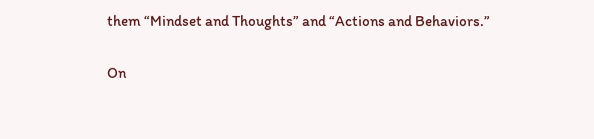them “Mindset and Thoughts” and “Actions and Behaviors.”

On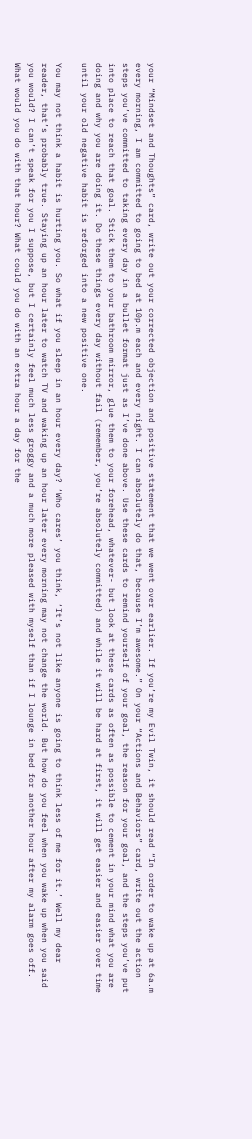your “Mindset and Thoughts” card, write out your corrected objection and positive statement that we went over earlier. If you’re my Evil Twin, it should read “In order to wake up at 6a.m every morning, I am committed to going to bed at 10p.m each and every night. I can absolutely do that, because I’m awesome.” On your “Actions and Behaviors” card, write out the action steps you’ve committed to taking every day in a bullet format just as I’ve done above. Use these cards to remind yourself of your goal, the reason for your goal, and the steps you’ve put into place to reach that goal. Stick them to your bathroom mirror, glue them to your forehead, whatever- but look at these cards as often as possible to cement in your mind what you are doing and why you are doing it. Do these things every day without fail (remember, you’re absolutely committed) and while it will be hard at first, it will get easier and easier over time until your old negative habit is reforged into a new positive one.

You may not think a habit is hurting you. So what if you sleep in an hour every day? ‘Who cares’ you think, ‘It’s not like anyone is going to think less of me for it.’ Well my dear reader, that’s probably true. Staying up an hour later to watch TV and waking up an hour later every morning may not change the world. But how do you feel when you wake up when you said you would? I can’t speak for you I suppose, but I certainly feel much less groggy and a much more pleased with myself than if I lounge in bed for another hour after my alarm goes off. What would you do with that hour? What could you do with an extra hour a day for the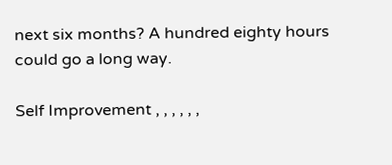next six months? A hundred eighty hours could go a long way.

Self Improvement , , , , , ,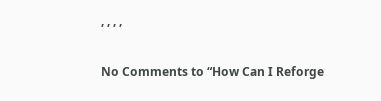, , , ,

No Comments to “How Can I Reforge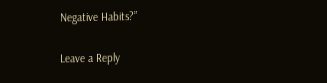Negative Habits?”

Leave a Reply